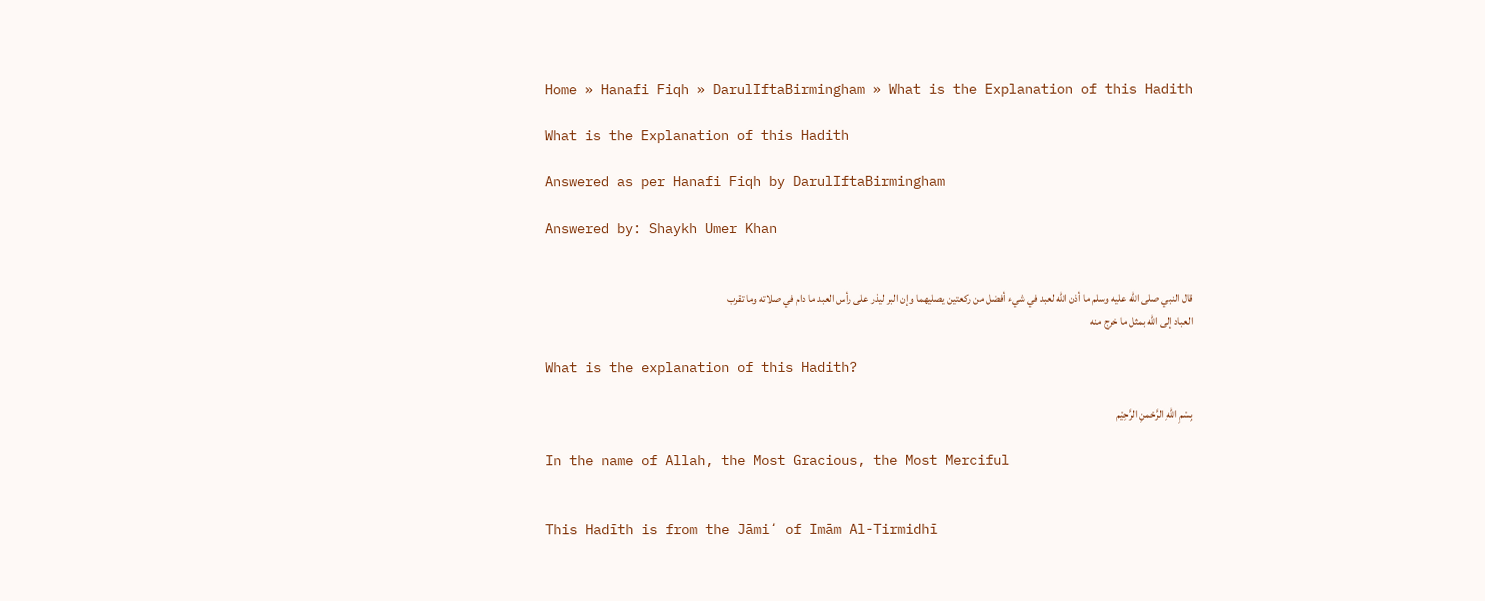Home » Hanafi Fiqh » DarulIftaBirmingham » What is the Explanation of this Hadith

What is the Explanation of this Hadith

Answered as per Hanafi Fiqh by DarulIftaBirmingham

Answered by: Shaykh Umer Khan


قال النبي صلى الله عليه وسلم ما أذن الله لعبد في شيء أفضل من ركعتين يصليهما وإن البر ليذر على رأس العبد ما دام في صلاته وما تقرب العباد إلى الله بمثل ما خرج منه

What is the explanation of this Hadith?

بِسْمِ اللهِ الرَّحْمنِ الرَّحِيْم

In the name of Allah, the Most Gracious, the Most Merciful


This Hadīth is from the Jāmiʻ of Imām Al-Tirmidhī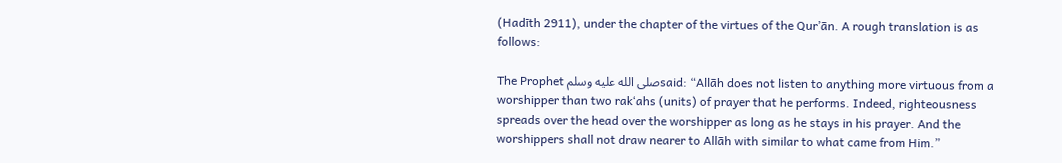(Hadīth 2911), under the chapter of the virtues of the Qur’ān. A rough translation is as follows:

The Prophet صلى الله عليه وسلمsaid: “Allāh does not listen to anything more virtuous from a worshipper than two rakʻahs (units) of prayer that he performs. Indeed, righteousness spreads over the head over the worshipper as long as he stays in his prayer. And the worshippers shall not draw nearer to Allāh with similar to what came from Him.”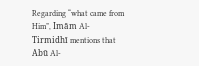Regarding “what came from Him”, Imām Al-Tirmidhī mentions that Abū Al-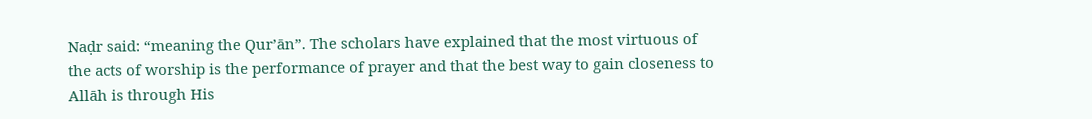Naḍr said: “meaning the Qur’ān”. The scholars have explained that the most virtuous of the acts of worship is the performance of prayer and that the best way to gain closeness to Allāh is through His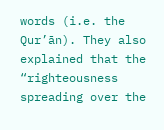words (i.e. the Qur’ān). They also explained that the “righteousness spreading over the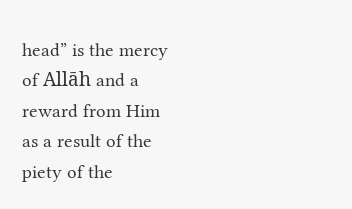head” is the mercy of Allāh and a reward from Him as a result of the piety of the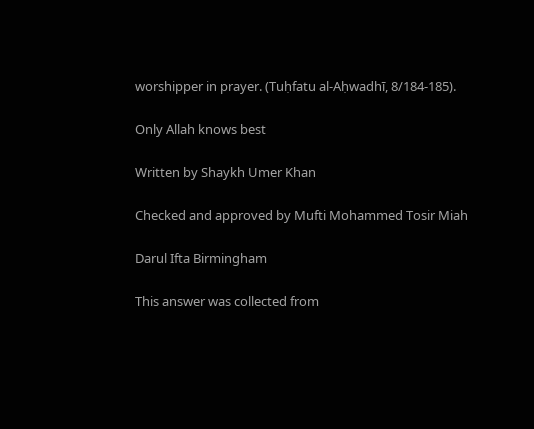worshipper in prayer. (Tuḥfatu al-Aḥwadhī, 8/184-185).

Only Allah knows best

Written by Shaykh Umer Khan

Checked and approved by Mufti Mohammed Tosir Miah

Darul Ifta Birmingham

This answer was collected from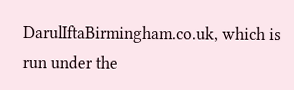DarulIftaBirmingham.co.uk, which is run under the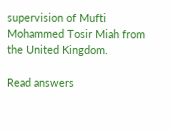supervision of Mufti Mohammed Tosir Miah from the United Kingdom.

Read answers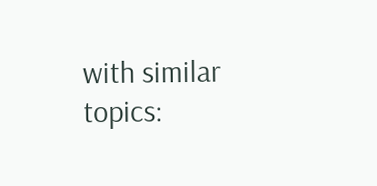with similar topics: